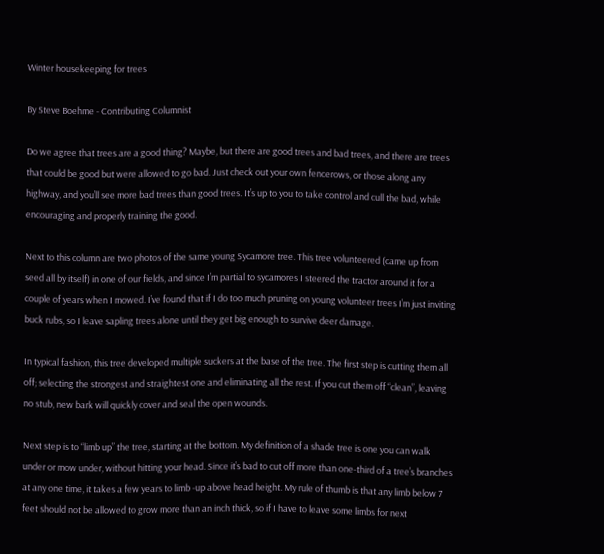Winter housekeeping for trees

By Steve Boehme - Contributing Columnist

Do we agree that trees are a good thing? Maybe, but there are good trees and bad trees, and there are trees that could be good but were allowed to go bad. Just check out your own fencerows, or those along any highway, and you’ll see more bad trees than good trees. It’s up to you to take control and cull the bad, while encouraging and properly training the good.

Next to this column are two photos of the same young Sycamore tree. This tree volunteered (came up from seed all by itself) in one of our fields, and since I’m partial to sycamores I steered the tractor around it for a couple of years when I mowed. I’ve found that if I do too much pruning on young volunteer trees I’m just inviting buck rubs, so I leave sapling trees alone until they get big enough to survive deer damage.

In typical fashion, this tree developed multiple suckers at the base of the tree. The first step is cutting them all off; selecting the strongest and straightest one and eliminating all the rest. If you cut them off “clean”, leaving no stub, new bark will quickly cover and seal the open wounds.

Next step is to “limb up” the tree, starting at the bottom. My definition of a shade tree is one you can walk under or mow under, without hitting your head. Since it’s bad to cut off more than one-third of a tree’s branches at any one time, it takes a few years to limb -up above head height. My rule of thumb is that any limb below 7 feet should not be allowed to grow more than an inch thick, so if I have to leave some limbs for next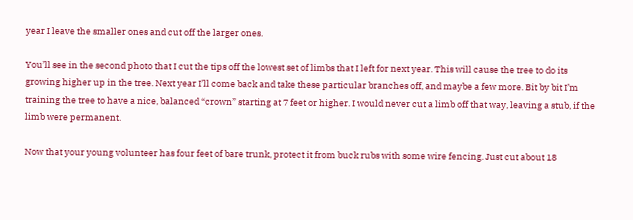year I leave the smaller ones and cut off the larger ones.

You’ll see in the second photo that I cut the tips off the lowest set of limbs that I left for next year. This will cause the tree to do its growing higher up in the tree. Next year I’ll come back and take these particular branches off, and maybe a few more. Bit by bit I’m training the tree to have a nice, balanced “crown” starting at 7 feet or higher. I would never cut a limb off that way, leaving a stub, if the limb were permanent.

Now that your young volunteer has four feet of bare trunk, protect it from buck rubs with some wire fencing. Just cut about 18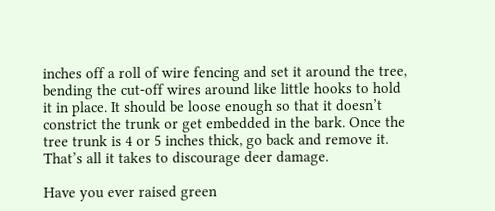inches off a roll of wire fencing and set it around the tree, bending the cut-off wires around like little hooks to hold it in place. It should be loose enough so that it doesn’t constrict the trunk or get embedded in the bark. Once the tree trunk is 4 or 5 inches thick, go back and remove it. That’s all it takes to discourage deer damage.

Have you ever raised green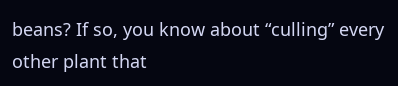beans? If so, you know about “culling” every other plant that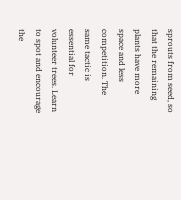sprouts from seed, so that the remaining plants have more space and less competition. The same tactic is essential for volunteer trees. Learn to spot and encourage the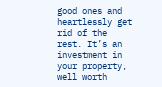good ones and heartlessly get rid of the rest. It’s an investment in your property, well worth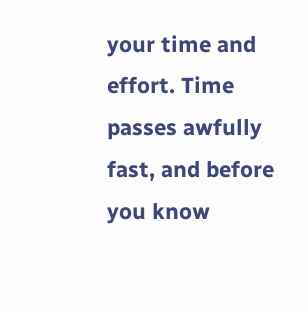your time and effort. Time passes awfully fast, and before you know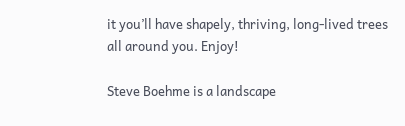it you’ll have shapely, thriving, long-lived trees all around you. Enjoy!

Steve Boehme is a landscape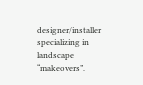designer/installer specializing in landscape “makeovers”.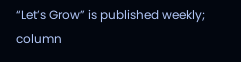“Let’s Grow” is published weekly; column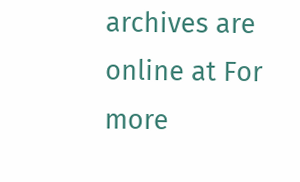archives are online at For more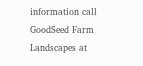information call GoodSeed Farm Landscapes at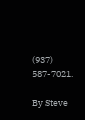(937) 587-7021.

By Steve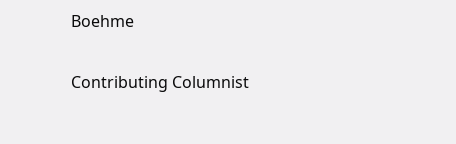Boehme

Contributing Columnist